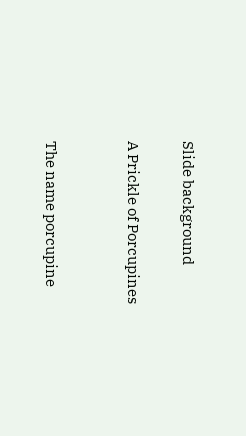Slide background

A Prickle of Porcupines


The name porcupine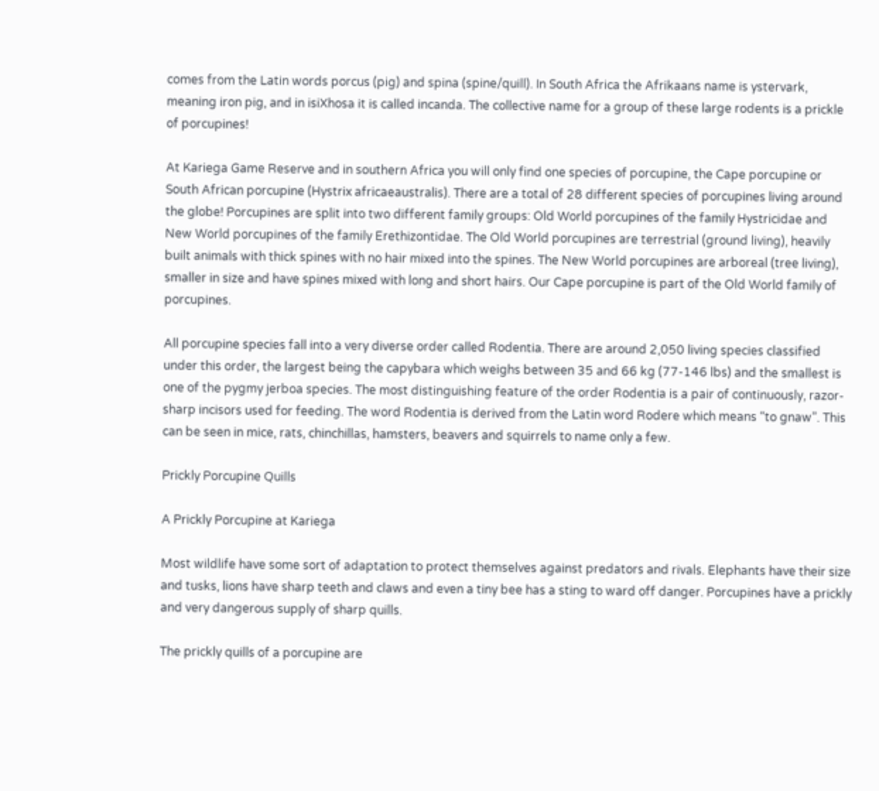comes from the Latin words porcus (pig) and spina (spine/quill). In South Africa the Afrikaans name is ystervark, meaning iron pig, and in isiXhosa it is called incanda. The collective name for a group of these large rodents is a prickle of porcupines!

At Kariega Game Reserve and in southern Africa you will only find one species of porcupine, the Cape porcupine or South African porcupine (Hystrix africaeaustralis). There are a total of 28 different species of porcupines living around the globe! Porcupines are split into two different family groups: Old World porcupines of the family Hystricidae and New World porcupines of the family Erethizontidae. The Old World porcupines are terrestrial (ground living), heavily built animals with thick spines with no hair mixed into the spines. The New World porcupines are arboreal (tree living), smaller in size and have spines mixed with long and short hairs. Our Cape porcupine is part of the Old World family of porcupines.

All porcupine species fall into a very diverse order called Rodentia. There are around 2,050 living species classified under this order, the largest being the capybara which weighs between 35 and 66 kg (77-146 lbs) and the smallest is one of the pygmy jerboa species. The most distinguishing feature of the order Rodentia is a pair of continuously, razor-sharp incisors used for feeding. The word Rodentia is derived from the Latin word Rodere which means “to gnaw”. This can be seen in mice, rats, chinchillas, hamsters, beavers and squirrels to name only a few.

Prickly Porcupine Quills

A Prickly Porcupine at Kariega

Most wildlife have some sort of adaptation to protect themselves against predators and rivals. Elephants have their size and tusks, lions have sharp teeth and claws and even a tiny bee has a sting to ward off danger. Porcupines have a prickly and very dangerous supply of sharp quills.

The prickly quills of a porcupine are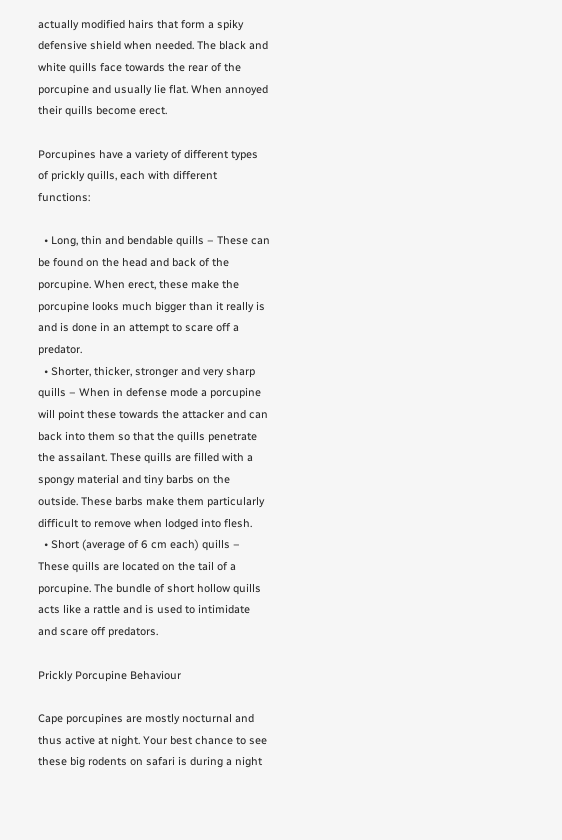actually modified hairs that form a spiky defensive shield when needed. The black and white quills face towards the rear of the porcupine and usually lie flat. When annoyed their quills become erect.

Porcupines have a variety of different types of prickly quills, each with different functions:

  • Long, thin and bendable quills – These can be found on the head and back of the porcupine. When erect, these make the porcupine looks much bigger than it really is and is done in an attempt to scare off a predator.
  • Shorter, thicker, stronger and very sharp quills – When in defense mode a porcupine will point these towards the attacker and can back into them so that the quills penetrate the assailant. These quills are filled with a spongy material and tiny barbs on the outside. These barbs make them particularly difficult to remove when lodged into flesh.
  • Short (average of 6 cm each) quills – These quills are located on the tail of a porcupine. The bundle of short hollow quills acts like a rattle and is used to intimidate and scare off predators.

Prickly Porcupine Behaviour

Cape porcupines are mostly nocturnal and thus active at night. Your best chance to see these big rodents on safari is during a night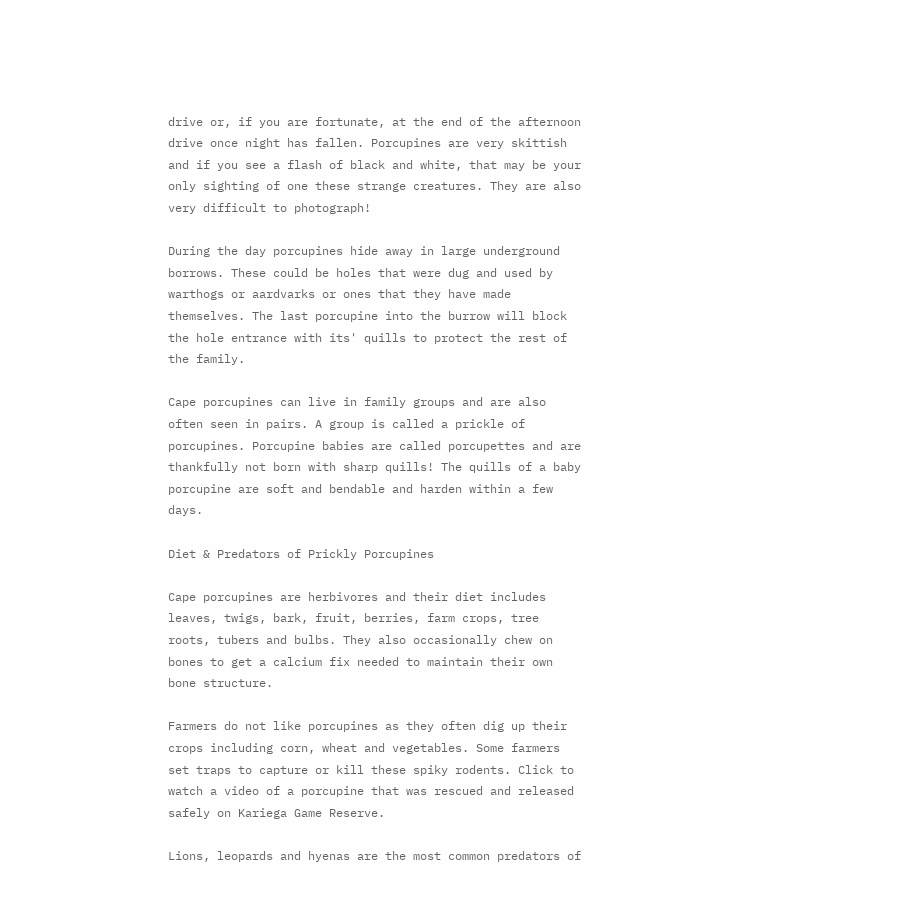drive or, if you are fortunate, at the end of the afternoon drive once night has fallen. Porcupines are very skittish and if you see a flash of black and white, that may be your only sighting of one these strange creatures. They are also very difficult to photograph!

During the day porcupines hide away in large underground borrows. These could be holes that were dug and used by warthogs or aardvarks or ones that they have made themselves. The last porcupine into the burrow will block the hole entrance with its' quills to protect the rest of the family.

Cape porcupines can live in family groups and are also often seen in pairs. A group is called a prickle of porcupines. Porcupine babies are called porcupettes and are thankfully not born with sharp quills! The quills of a baby porcupine are soft and bendable and harden within a few days.

Diet & Predators of Prickly Porcupines

Cape porcupines are herbivores and their diet includes leaves, twigs, bark, fruit, berries, farm crops, tree roots, tubers and bulbs. They also occasionally chew on bones to get a calcium fix needed to maintain their own bone structure.

Farmers do not like porcupines as they often dig up their crops including corn, wheat and vegetables. Some farmers set traps to capture or kill these spiky rodents. Click to watch a video of a porcupine that was rescued and released safely on Kariega Game Reserve.

Lions, leopards and hyenas are the most common predators of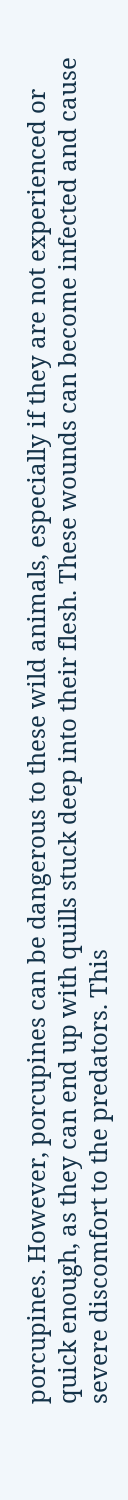porcupines. However, porcupines can be dangerous to these wild animals, especially if they are not experienced or quick enough, as they can end up with quills stuck deep into their flesh. These wounds can become infected and cause severe discomfort to the predators. This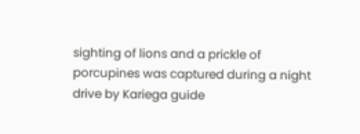sighting of lions and a prickle of porcupines was captured during a night drive by Kariega guide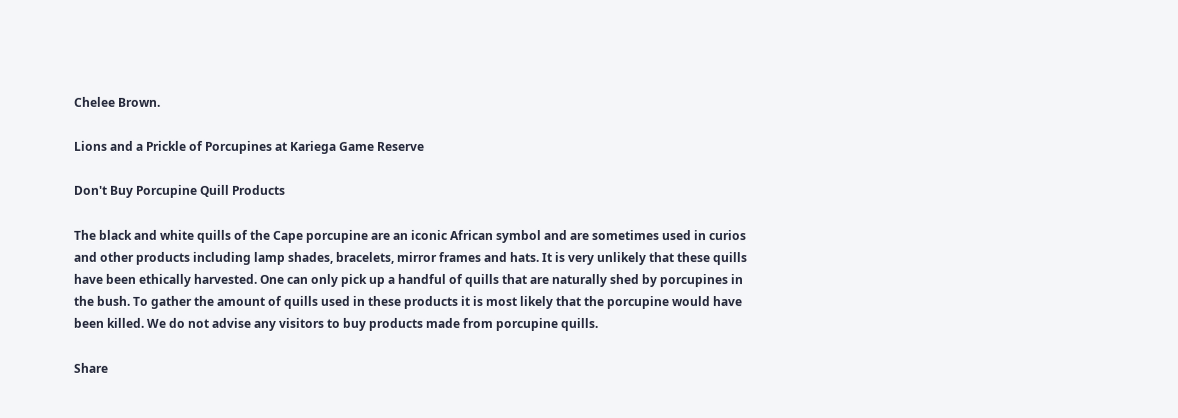Chelee Brown.

Lions and a Prickle of Porcupines at Kariega Game Reserve

Don't Buy Porcupine Quill Products

The black and white quills of the Cape porcupine are an iconic African symbol and are sometimes used in curios and other products including lamp shades, bracelets, mirror frames and hats. It is very unlikely that these quills have been ethically harvested. One can only pick up a handful of quills that are naturally shed by porcupines in the bush. To gather the amount of quills used in these products it is most likely that the porcupine would have been killed. We do not advise any visitors to buy products made from porcupine quills.

Share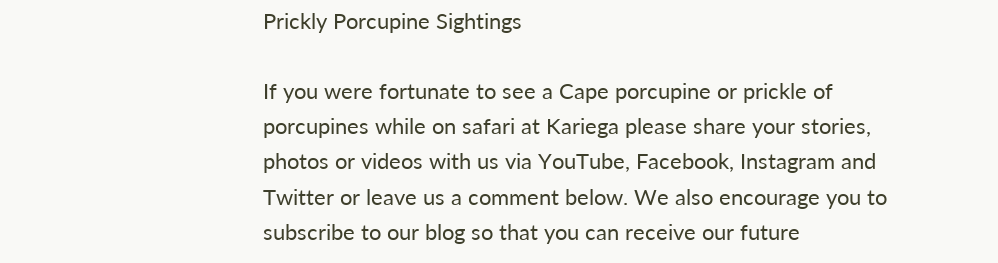Prickly Porcupine Sightings

If you were fortunate to see a Cape porcupine or prickle of porcupines while on safari at Kariega please share your stories, photos or videos with us via YouTube, Facebook, Instagram and Twitter or leave us a comment below. We also encourage you to subscribe to our blog so that you can receive our future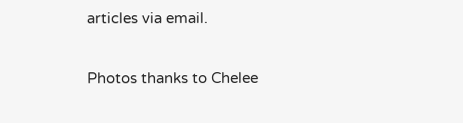articles via email.

Photos thanks to Chelee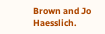Brown and Jo Haesslich.